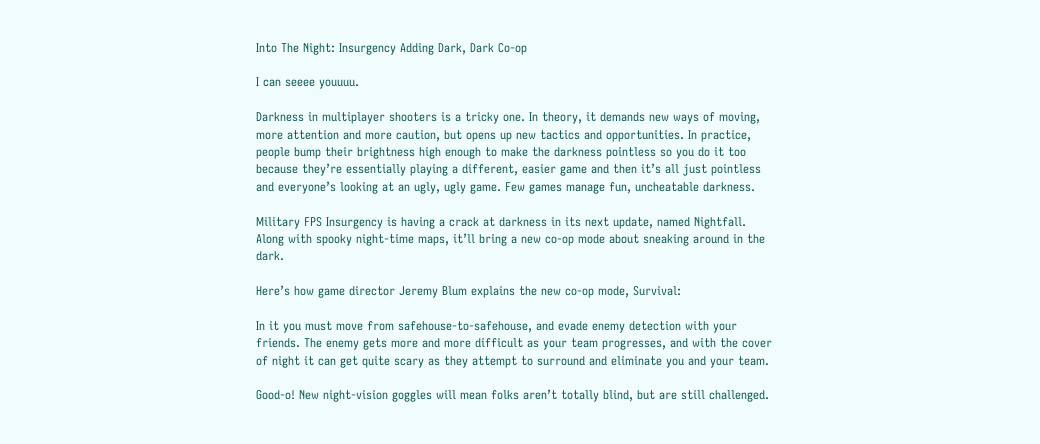Into The Night: Insurgency Adding Dark, Dark Co-op

I can seeee youuuu.

Darkness in multiplayer shooters is a tricky one. In theory, it demands new ways of moving, more attention and more caution, but opens up new tactics and opportunities. In practice, people bump their brightness high enough to make the darkness pointless so you do it too because they’re essentially playing a different, easier game and then it’s all just pointless and everyone’s looking at an ugly, ugly game. Few games manage fun, uncheatable darkness.

Military FPS Insurgency is having a crack at darkness in its next update, named Nightfall. Along with spooky night-time maps, it’ll bring a new co-op mode about sneaking around in the dark.

Here’s how game director Jeremy Blum explains the new co-op mode, Survival:

In it you must move from safehouse-to-safehouse, and evade enemy detection with your friends. The enemy gets more and more difficult as your team progresses, and with the cover of night it can get quite scary as they attempt to surround and eliminate you and your team.

Good-o! New night-vision goggles will mean folks aren’t totally blind, but are still challenged.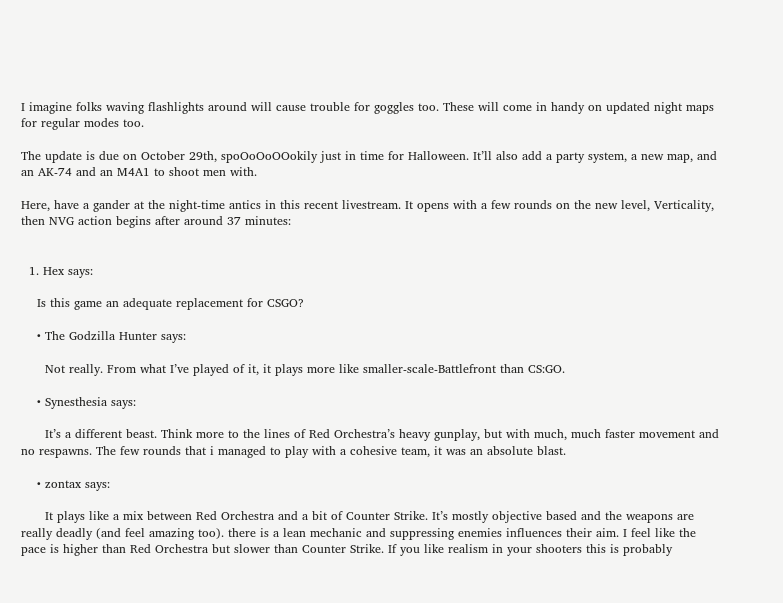I imagine folks waving flashlights around will cause trouble for goggles too. These will come in handy on updated night maps for regular modes too.

The update is due on October 29th, spoOoOoOOokily just in time for Halloween. It’ll also add a party system, a new map, and an AK-74 and an M4A1 to shoot men with.

Here, have a gander at the night-time antics in this recent livestream. It opens with a few rounds on the new level, Verticality, then NVG action begins after around 37 minutes:


  1. Hex says:

    Is this game an adequate replacement for CSGO?

    • The Godzilla Hunter says:

      Not really. From what I’ve played of it, it plays more like smaller-scale-Battlefront than CS:GO.

    • Synesthesia says:

      It’s a different beast. Think more to the lines of Red Orchestra’s heavy gunplay, but with much, much faster movement and no respawns. The few rounds that i managed to play with a cohesive team, it was an absolute blast.

    • zontax says:

      It plays like a mix between Red Orchestra and a bit of Counter Strike. It’s mostly objective based and the weapons are really deadly (and feel amazing too). there is a lean mechanic and suppressing enemies influences their aim. I feel like the pace is higher than Red Orchestra but slower than Counter Strike. If you like realism in your shooters this is probably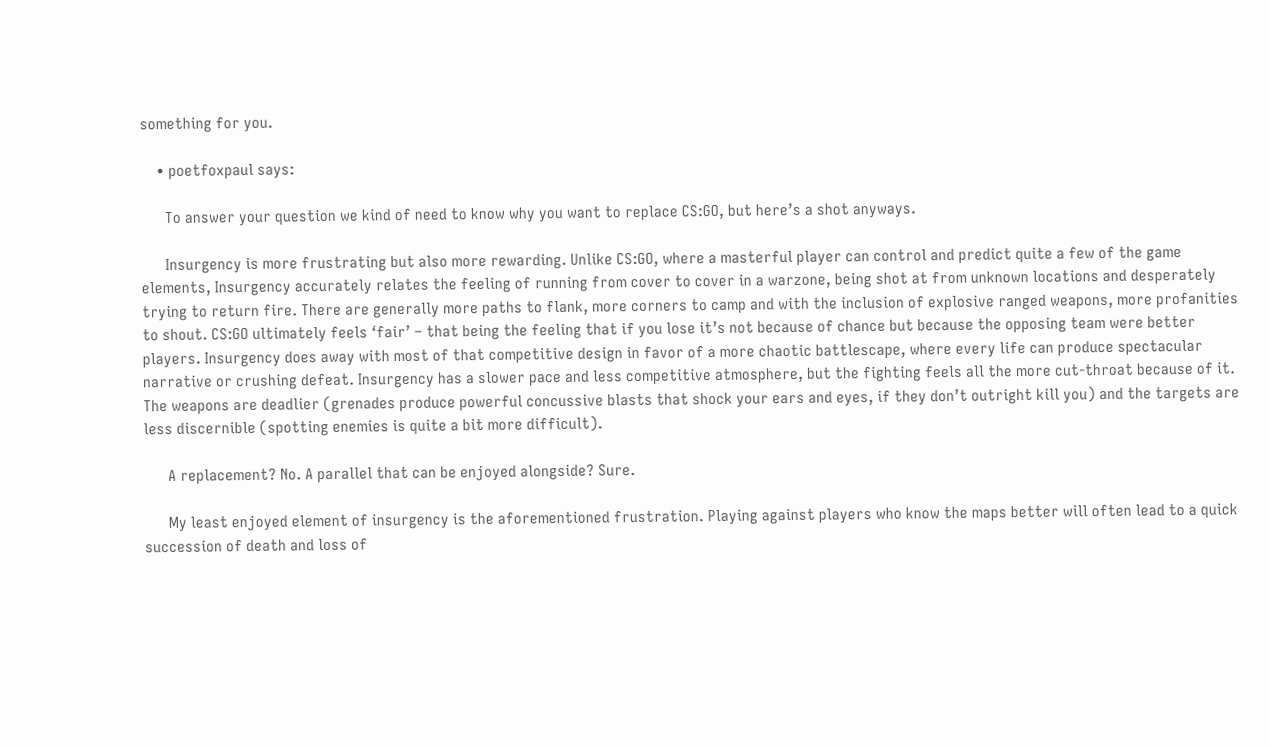something for you.

    • poetfoxpaul says:

      To answer your question we kind of need to know why you want to replace CS:GO, but here’s a shot anyways.

      Insurgency is more frustrating but also more rewarding. Unlike CS:GO, where a masterful player can control and predict quite a few of the game elements, Insurgency accurately relates the feeling of running from cover to cover in a warzone, being shot at from unknown locations and desperately trying to return fire. There are generally more paths to flank, more corners to camp and with the inclusion of explosive ranged weapons, more profanities to shout. CS:GO ultimately feels ‘fair’ – that being the feeling that if you lose it’s not because of chance but because the opposing team were better players. Insurgency does away with most of that competitive design in favor of a more chaotic battlescape, where every life can produce spectacular narrative or crushing defeat. Insurgency has a slower pace and less competitive atmosphere, but the fighting feels all the more cut-throat because of it. The weapons are deadlier (grenades produce powerful concussive blasts that shock your ears and eyes, if they don’t outright kill you) and the targets are less discernible (spotting enemies is quite a bit more difficult).

      A replacement? No. A parallel that can be enjoyed alongside? Sure.

      My least enjoyed element of insurgency is the aforementioned frustration. Playing against players who know the maps better will often lead to a quick succession of death and loss of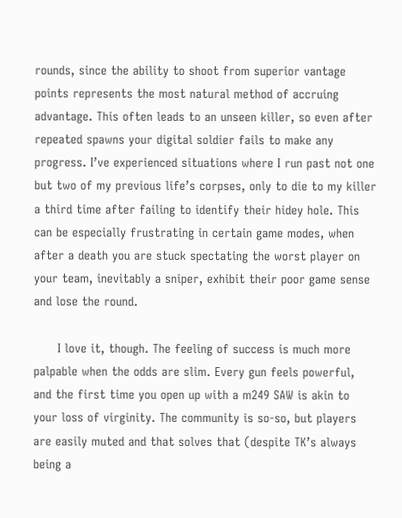rounds, since the ability to shoot from superior vantage points represents the most natural method of accruing advantage. This often leads to an unseen killer, so even after repeated spawns your digital soldier fails to make any progress. I’ve experienced situations where I run past not one but two of my previous life’s corpses, only to die to my killer a third time after failing to identify their hidey hole. This can be especially frustrating in certain game modes, when after a death you are stuck spectating the worst player on your team, inevitably a sniper, exhibit their poor game sense and lose the round.

      I love it, though. The feeling of success is much more palpable when the odds are slim. Every gun feels powerful, and the first time you open up with a m249 SAW is akin to your loss of virginity. The community is so-so, but players are easily muted and that solves that (despite TK’s always being a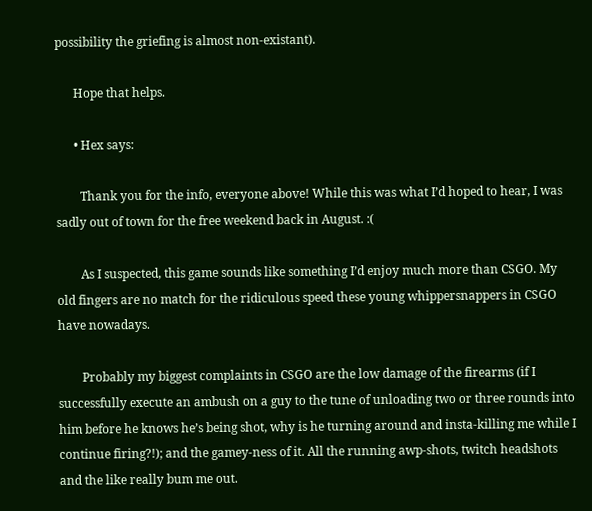possibility the griefing is almost non-existant).

      Hope that helps.

      • Hex says:

        Thank you for the info, everyone above! While this was what I’d hoped to hear, I was sadly out of town for the free weekend back in August. :(

        As I suspected, this game sounds like something I’d enjoy much more than CSGO. My old fingers are no match for the ridiculous speed these young whippersnappers in CSGO have nowadays.

        Probably my biggest complaints in CSGO are the low damage of the firearms (if I successfully execute an ambush on a guy to the tune of unloading two or three rounds into him before he knows he’s being shot, why is he turning around and insta-killing me while I continue firing?!); and the gamey-ness of it. All the running awp-shots, twitch headshots and the like really bum me out.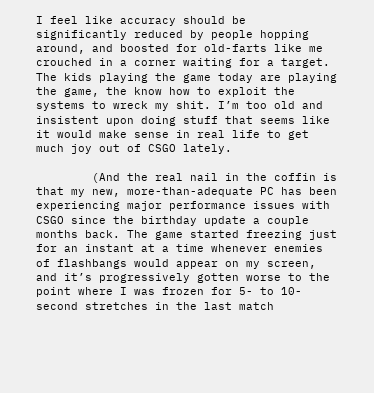I feel like accuracy should be significantly reduced by people hopping around, and boosted for old-farts like me crouched in a corner waiting for a target. The kids playing the game today are playing the game, the know how to exploit the systems to wreck my shit. I’m too old and insistent upon doing stuff that seems like it would make sense in real life to get much joy out of CSGO lately.

        (And the real nail in the coffin is that my new, more-than-adequate PC has been experiencing major performance issues with CSGO since the birthday update a couple months back. The game started freezing just for an instant at a time whenever enemies of flashbangs would appear on my screen, and it’s progressively gotten worse to the point where I was frozen for 5- to 10-second stretches in the last match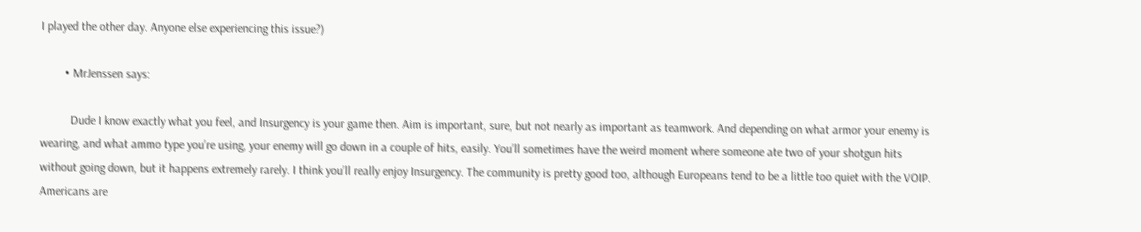I played the other day. Anyone else experiencing this issue?)

        • MrJenssen says:

          Dude I know exactly what you feel, and Insurgency is your game then. Aim is important, sure, but not nearly as important as teamwork. And depending on what armor your enemy is wearing, and what ammo type you’re using, your enemy will go down in a couple of hits, easily. You’ll sometimes have the weird moment where someone ate two of your shotgun hits without going down, but it happens extremely rarely. I think you’ll really enjoy Insurgency. The community is pretty good too, although Europeans tend to be a little too quiet with the VOIP. Americans are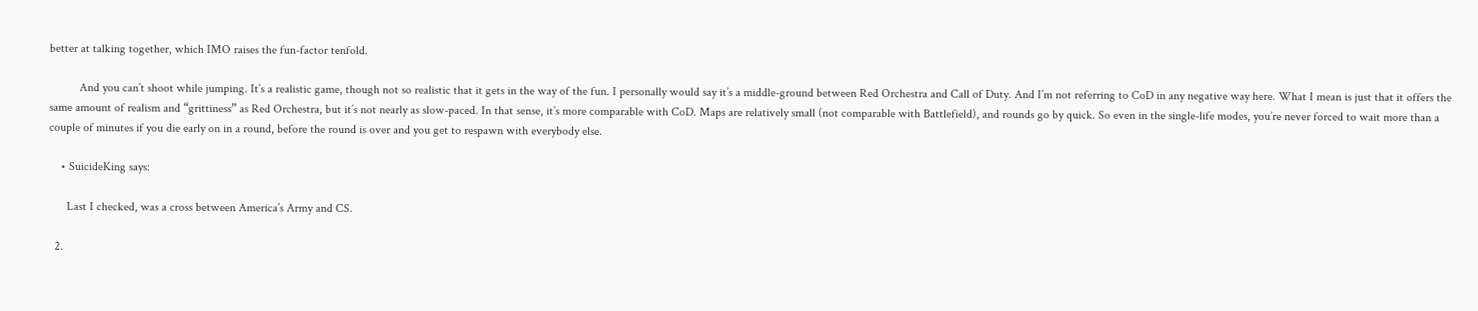better at talking together, which IMO raises the fun-factor tenfold.

          And you can’t shoot while jumping. It’s a realistic game, though not so realistic that it gets in the way of the fun. I personally would say it’s a middle-ground between Red Orchestra and Call of Duty. And I’m not referring to CoD in any negative way here. What I mean is just that it offers the same amount of realism and “grittiness” as Red Orchestra, but it’s not nearly as slow-paced. In that sense, it’s more comparable with CoD. Maps are relatively small (not comparable with Battlefield), and rounds go by quick. So even in the single-life modes, you’re never forced to wait more than a couple of minutes if you die early on in a round, before the round is over and you get to respawn with everybody else.

    • SuicideKing says:

      Last I checked, was a cross between America’s Army and CS.

  2.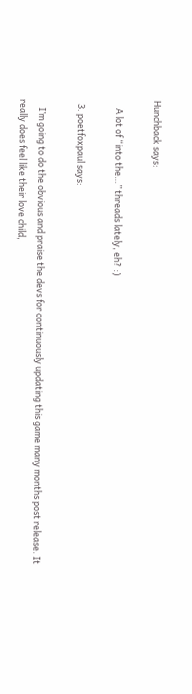Hunchback says:

    A lot of “into the…” threads lately, eh? :)

  3. poetfoxpaul says:

    I’m going to do the obvious and praise the devs for continuously updating this game many months post release. It really does feel like their love child,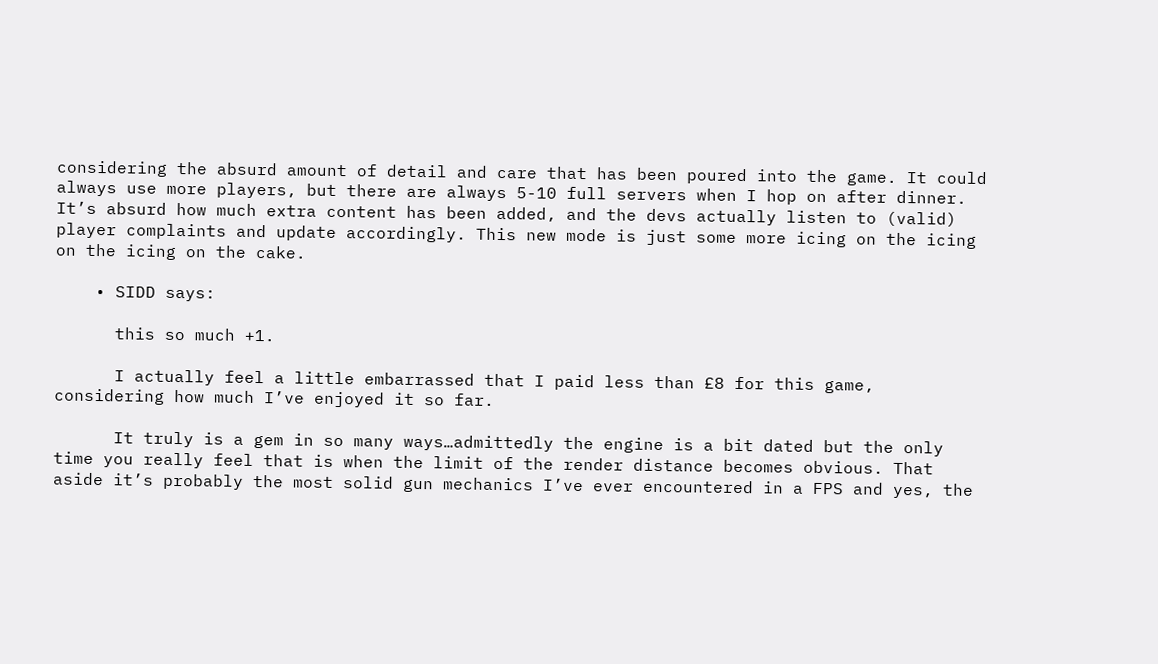considering the absurd amount of detail and care that has been poured into the game. It could always use more players, but there are always 5-10 full servers when I hop on after dinner. It’s absurd how much extra content has been added, and the devs actually listen to (valid) player complaints and update accordingly. This new mode is just some more icing on the icing on the icing on the cake.

    • SIDD says:

      this so much +1.

      I actually feel a little embarrassed that I paid less than £8 for this game, considering how much I’ve enjoyed it so far.

      It truly is a gem in so many ways…admittedly the engine is a bit dated but the only time you really feel that is when the limit of the render distance becomes obvious. That aside it’s probably the most solid gun mechanics I’ve ever encountered in a FPS and yes, the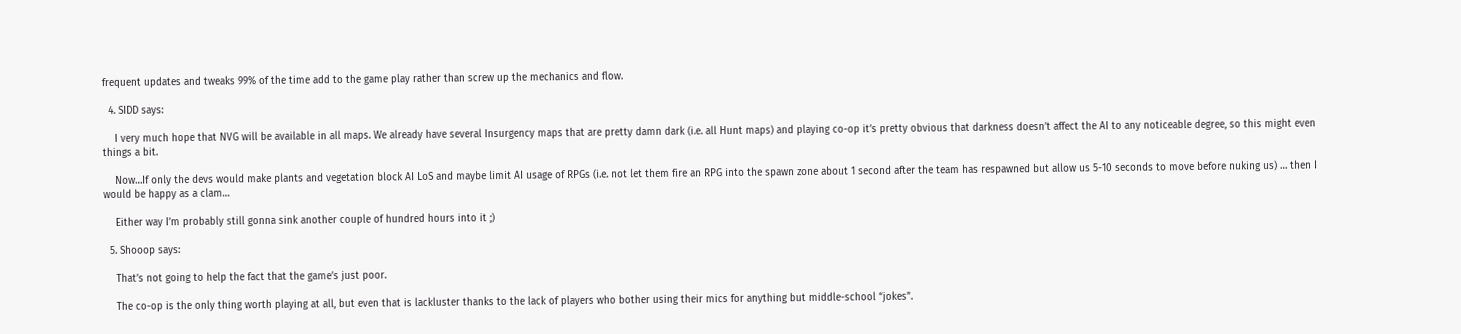frequent updates and tweaks 99% of the time add to the game play rather than screw up the mechanics and flow.

  4. SIDD says:

    I very much hope that NVG will be available in all maps. We already have several Insurgency maps that are pretty damn dark (i.e. all Hunt maps) and playing co-op it’s pretty obvious that darkness doesn’t affect the AI to any noticeable degree, so this might even things a bit.

    Now…If only the devs would make plants and vegetation block AI LoS and maybe limit AI usage of RPGs (i.e. not let them fire an RPG into the spawn zone about 1 second after the team has respawned but allow us 5-10 seconds to move before nuking us) … then I would be happy as a clam…

    Either way I’m probably still gonna sink another couple of hundred hours into it ;)

  5. Shooop says:

    That’s not going to help the fact that the game’s just poor.

    The co-op is the only thing worth playing at all, but even that is lackluster thanks to the lack of players who bother using their mics for anything but middle-school “jokes”.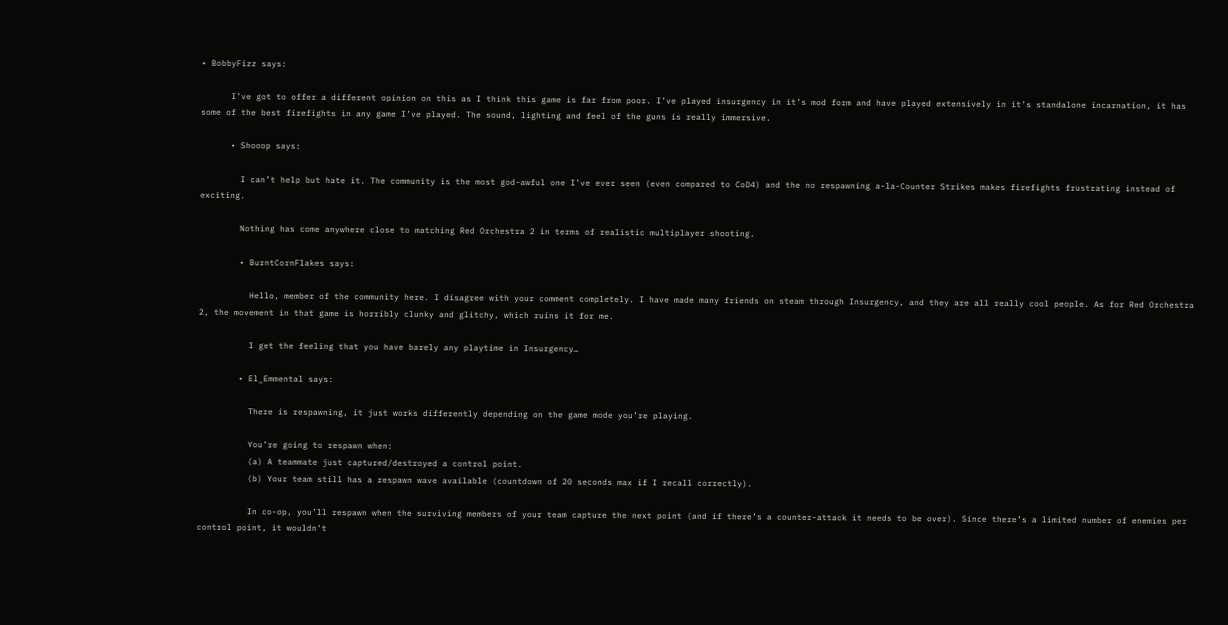• BobbyFizz says:

      I’ve got to offer a different opinion on this as I think this game is far from poor. I’ve played insurgency in it’s mod form and have played extensively in it’s standalone incarnation, it has some of the best firefights in any game I’ve played. The sound, lighting and feel of the guns is really immersive.

      • Shooop says:

        I can’t help but hate it. The community is the most god-awful one I’ve ever seen (even compared to CoD4) and the no respawning a-la-Counter Strikes makes firefights frustrating instead of exciting.

        Nothing has come anywhere close to matching Red Orchestra 2 in terms of realistic multiplayer shooting.

        • BurntCornFlakes says:

          Hello, member of the community here. I disagree with your comment completely. I have made many friends on steam through Insurgency, and they are all really cool people. As for Red Orchestra 2, the movement in that game is horribly clunky and glitchy, which ruins it for me.

          I get the feeling that you have barely any playtime in Insurgency…

        • El_Emmental says:

          There is respawning, it just works differently depending on the game mode you’re playing.

          You’re going to respawn when:
          (a) A teammate just captured/destroyed a control point.
          (b) Your team still has a respawn wave available (countdown of 20 seconds max if I recall correctly).

          In co-op, you’ll respawn when the surviving members of your team capture the next point (and if there’s a counter-attack it needs to be over). Since there’s a limited number of enemies per control point, it wouldn’t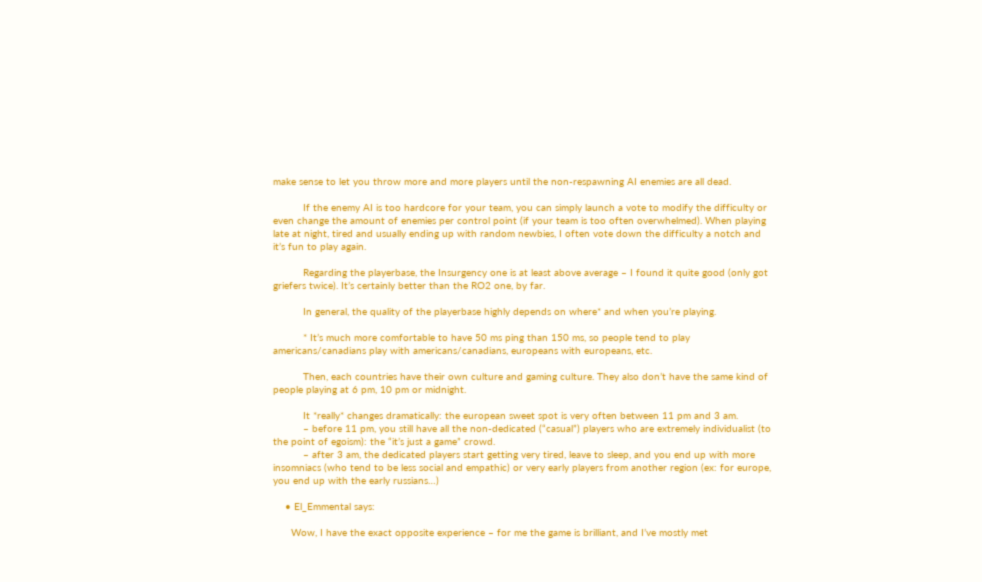make sense to let you throw more and more players until the non-respawning AI enemies are all dead.

          If the enemy AI is too hardcore for your team, you can simply launch a vote to modify the difficulty or even change the amount of enemies per control point (if your team is too often overwhelmed). When playing late at night, tired and usually ending up with random newbies, I often vote down the difficulty a notch and it’s fun to play again.

          Regarding the playerbase, the Insurgency one is at least above average – I found it quite good (only got griefers twice). It’s certainly better than the RO2 one, by far.

          In general, the quality of the playerbase highly depends on where* and when you’re playing.

          * It’s much more comfortable to have 50 ms ping than 150 ms, so people tend to play americans/canadians play with americans/canadians, europeans with europeans, etc.

          Then, each countries have their own culture and gaming culture. They also don’t have the same kind of people playing at 6 pm, 10 pm or midnight.

          It *really* changes dramatically: the european sweet spot is very often between 11 pm and 3 am.
          – before 11 pm, you still have all the non-dedicated (“casual”) players who are extremely individualist (to the point of egoism): the “it’s just a game” crowd.
          – after 3 am, the dedicated players start getting very tired, leave to sleep, and you end up with more insomniacs (who tend to be less social and empathic) or very early players from another region (ex: for europe, you end up with the early russians…)

    • El_Emmental says:

      Wow, I have the exact opposite experience – for me the game is brilliant, and I’ve mostly met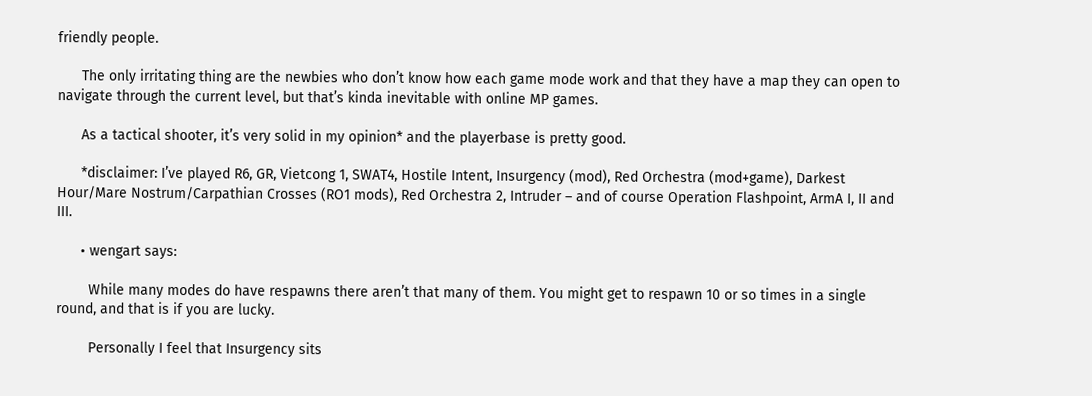friendly people.

      The only irritating thing are the newbies who don’t know how each game mode work and that they have a map they can open to navigate through the current level, but that’s kinda inevitable with online MP games.

      As a tactical shooter, it’s very solid in my opinion* and the playerbase is pretty good.

      *disclaimer: I’ve played R6, GR, Vietcong 1, SWAT4, Hostile Intent, Insurgency (mod), Red Orchestra (mod+game), Darkest Hour/Mare Nostrum/Carpathian Crosses (RO1 mods), Red Orchestra 2, Intruder – and of course Operation Flashpoint, ArmA I, II and III.

      • wengart says:

        While many modes do have respawns there aren’t that many of them. You might get to respawn 10 or so times in a single round, and that is if you are lucky.

        Personally I feel that Insurgency sits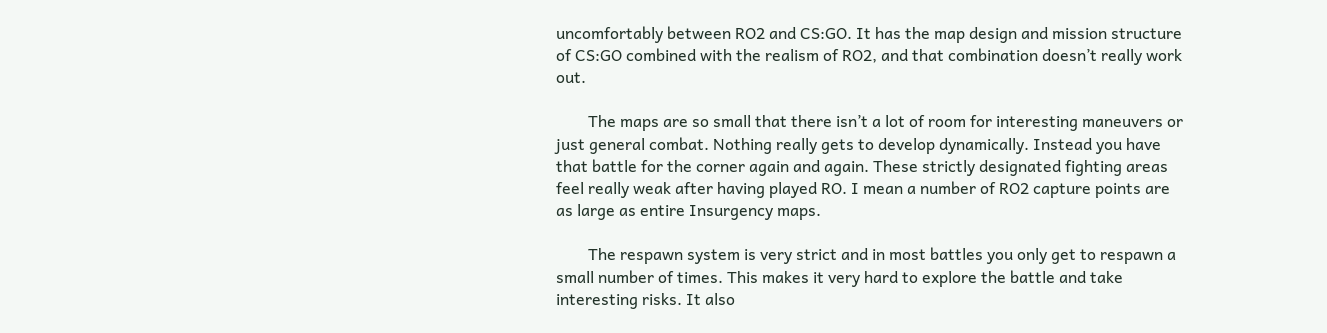uncomfortably between RO2 and CS:GO. It has the map design and mission structure of CS:GO combined with the realism of RO2, and that combination doesn’t really work out.

        The maps are so small that there isn’t a lot of room for interesting maneuvers or just general combat. Nothing really gets to develop dynamically. Instead you have that battle for the corner again and again. These strictly designated fighting areas feel really weak after having played RO. I mean a number of RO2 capture points are as large as entire Insurgency maps.

        The respawn system is very strict and in most battles you only get to respawn a small number of times. This makes it very hard to explore the battle and take interesting risks. It also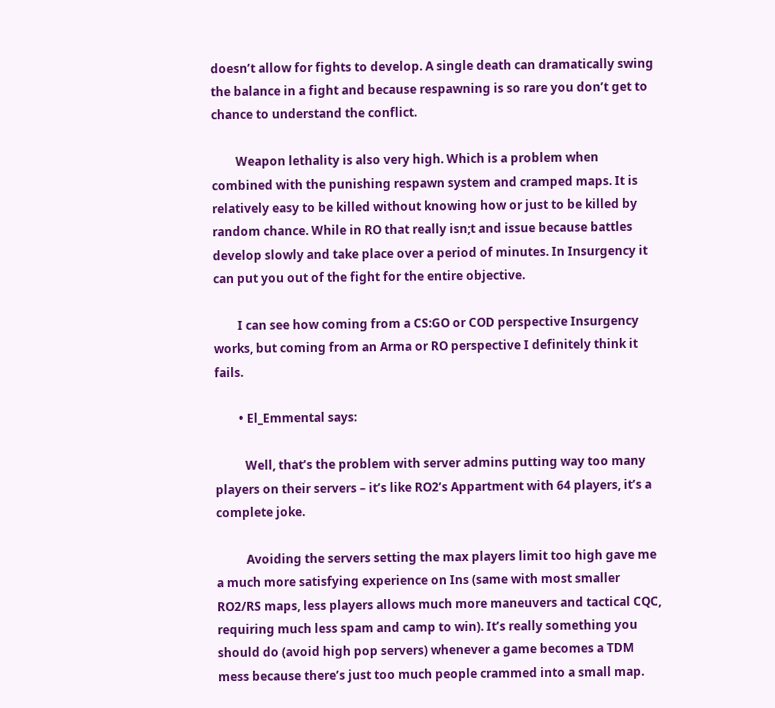doesn’t allow for fights to develop. A single death can dramatically swing the balance in a fight and because respawning is so rare you don’t get to chance to understand the conflict.

        Weapon lethality is also very high. Which is a problem when combined with the punishing respawn system and cramped maps. It is relatively easy to be killed without knowing how or just to be killed by random chance. While in RO that really isn;t and issue because battles develop slowly and take place over a period of minutes. In Insurgency it can put you out of the fight for the entire objective.

        I can see how coming from a CS:GO or COD perspective Insurgency works, but coming from an Arma or RO perspective I definitely think it fails.

        • El_Emmental says:

          Well, that’s the problem with server admins putting way too many players on their servers – it’s like RO2’s Appartment with 64 players, it’s a complete joke.

          Avoiding the servers setting the max players limit too high gave me a much more satisfying experience on Ins (same with most smaller RO2/RS maps, less players allows much more maneuvers and tactical CQC, requiring much less spam and camp to win). It’s really something you should do (avoid high pop servers) whenever a game becomes a TDM mess because there’s just too much people crammed into a small map.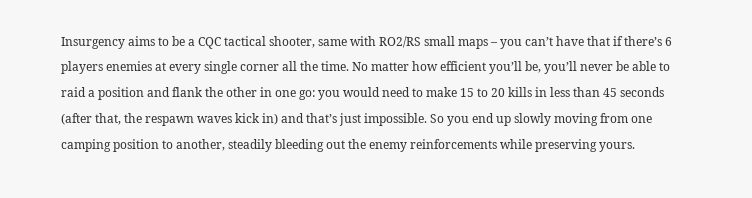Insurgency aims to be a CQC tactical shooter, same with RO2/RS small maps – you can’t have that if there’s 6 players enemies at every single corner all the time. No matter how efficient you’ll be, you’ll never be able to raid a position and flank the other in one go: you would need to make 15 to 20 kills in less than 45 seconds (after that, the respawn waves kick in) and that’s just impossible. So you end up slowly moving from one camping position to another, steadily bleeding out the enemy reinforcements while preserving yours.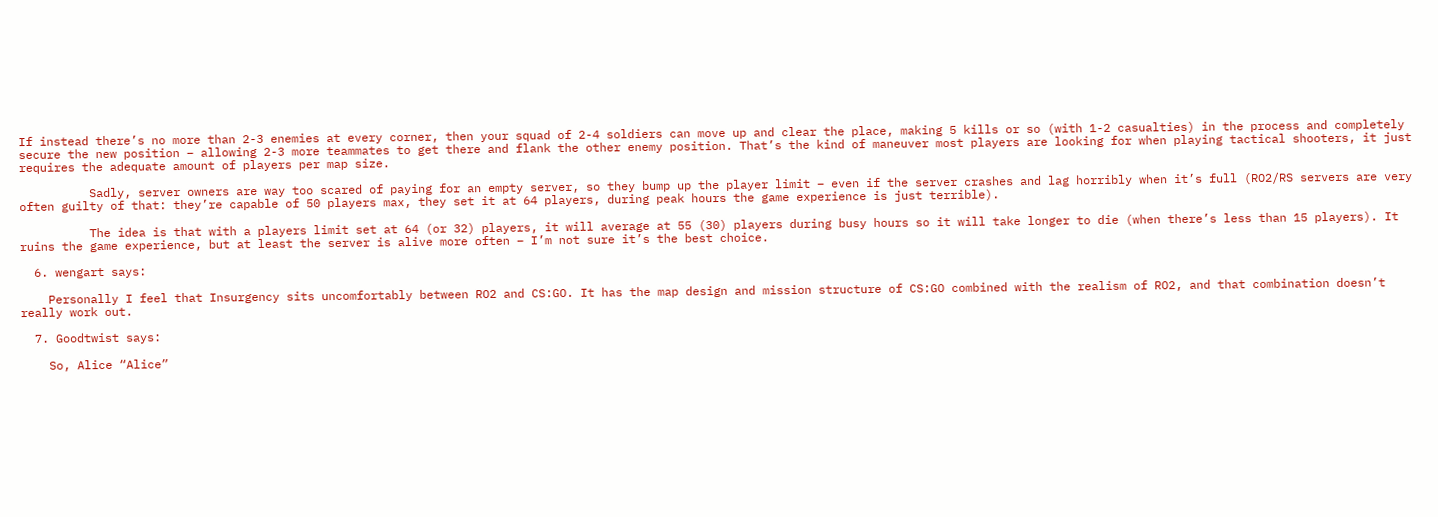If instead there’s no more than 2-3 enemies at every corner, then your squad of 2-4 soldiers can move up and clear the place, making 5 kills or so (with 1-2 casualties) in the process and completely secure the new position – allowing 2-3 more teammates to get there and flank the other enemy position. That’s the kind of maneuver most players are looking for when playing tactical shooters, it just requires the adequate amount of players per map size.

          Sadly, server owners are way too scared of paying for an empty server, so they bump up the player limit – even if the server crashes and lag horribly when it’s full (RO2/RS servers are very often guilty of that: they’re capable of 50 players max, they set it at 64 players, during peak hours the game experience is just terrible).

          The idea is that with a players limit set at 64 (or 32) players, it will average at 55 (30) players during busy hours so it will take longer to die (when there’s less than 15 players). It ruins the game experience, but at least the server is alive more often – I’m not sure it’s the best choice.

  6. wengart says:

    Personally I feel that Insurgency sits uncomfortably between RO2 and CS:GO. It has the map design and mission structure of CS:GO combined with the realism of RO2, and that combination doesn’t really work out.

  7. Goodtwist says:

    So, Alice “Alice”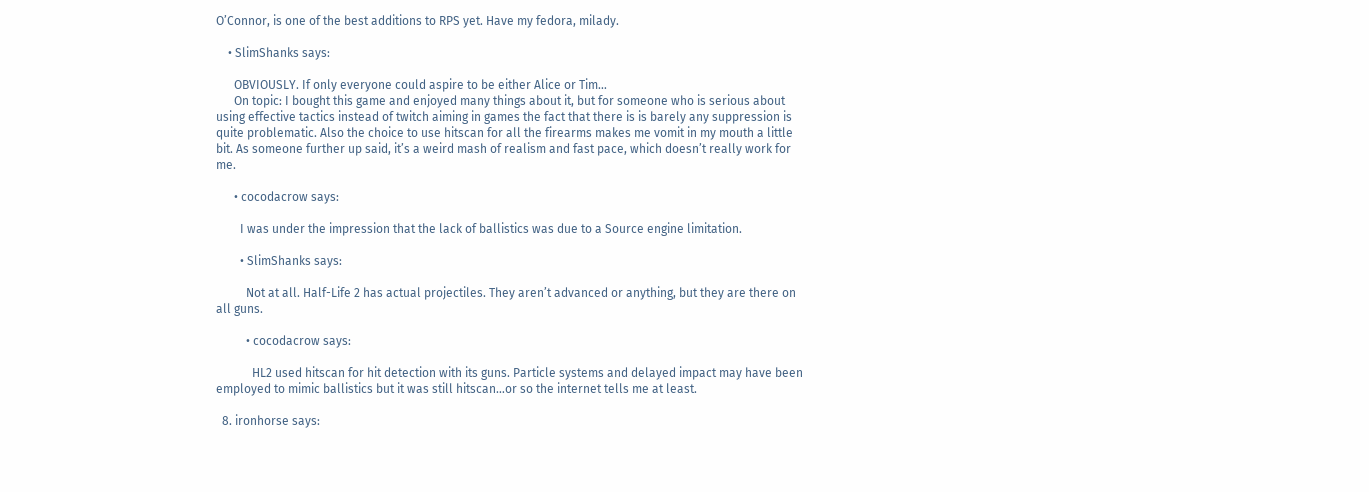O’Connor, is one of the best additions to RPS yet. Have my fedora, milady.

    • SlimShanks says:

      OBVIOUSLY. If only everyone could aspire to be either Alice or Tim…
      On topic: I bought this game and enjoyed many things about it, but for someone who is serious about using effective tactics instead of twitch aiming in games the fact that there is is barely any suppression is quite problematic. Also the choice to use hitscan for all the firearms makes me vomit in my mouth a little bit. As someone further up said, it’s a weird mash of realism and fast pace, which doesn’t really work for me.

      • cocodacrow says:

        I was under the impression that the lack of ballistics was due to a Source engine limitation.

        • SlimShanks says:

          Not at all. Half-Life 2 has actual projectiles. They aren’t advanced or anything, but they are there on all guns.

          • cocodacrow says:

            HL2 used hitscan for hit detection with its guns. Particle systems and delayed impact may have been employed to mimic ballistics but it was still hitscan…or so the internet tells me at least.

  8. ironhorse says: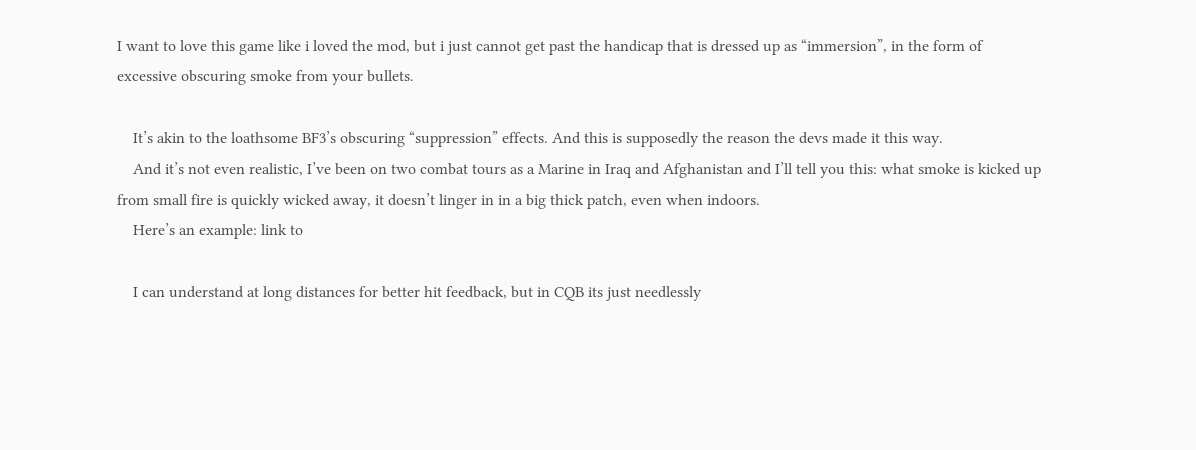I want to love this game like i loved the mod, but i just cannot get past the handicap that is dressed up as “immersion”, in the form of excessive obscuring smoke from your bullets.

    It’s akin to the loathsome BF3’s obscuring “suppression” effects. And this is supposedly the reason the devs made it this way.
    And it’s not even realistic, I’ve been on two combat tours as a Marine in Iraq and Afghanistan and I’ll tell you this: what smoke is kicked up from small fire is quickly wicked away, it doesn’t linger in in a big thick patch, even when indoors.
    Here’s an example: link to

    I can understand at long distances for better hit feedback, but in CQB its just needlessly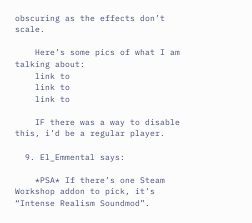obscuring as the effects don’t scale.

    Here’s some pics of what I am talking about:
    link to
    link to
    link to

    IF there was a way to disable this, i’d be a regular player.

  9. El_Emmental says:

    *PSA* If there’s one Steam Workshop addon to pick, it’s “Intense Realism Soundmod”.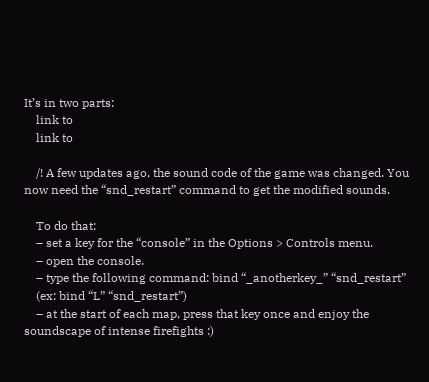It’s in two parts:
    link to
    link to

    /! A few updates ago, the sound code of the game was changed. You now need the “snd_restart” command to get the modified sounds.

    To do that:
    – set a key for the “console” in the Options > Controls menu.
    – open the console.
    – type the following command: bind “_anotherkey_” “snd_restart”
    (ex: bind “L” “snd_restart”)
    – at the start of each map, press that key once and enjoy the soundscape of intense firefights :)